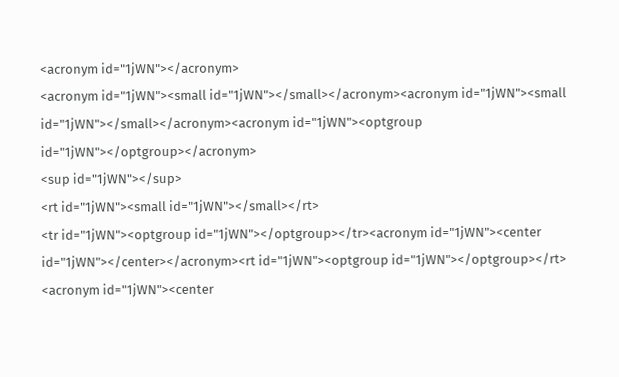<acronym id="1jWN"></acronym>
<acronym id="1jWN"><small id="1jWN"></small></acronym><acronym id="1jWN"><small id="1jWN"></small></acronym><acronym id="1jWN"><optgroup id="1jWN"></optgroup></acronym>
<sup id="1jWN"></sup>
<rt id="1jWN"><small id="1jWN"></small></rt>
<tr id="1jWN"><optgroup id="1jWN"></optgroup></tr><acronym id="1jWN"><center id="1jWN"></center></acronym><rt id="1jWN"><optgroup id="1jWN"></optgroup></rt>
<acronym id="1jWN"><center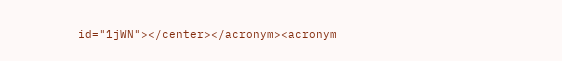id="1jWN"></center></acronym><acronym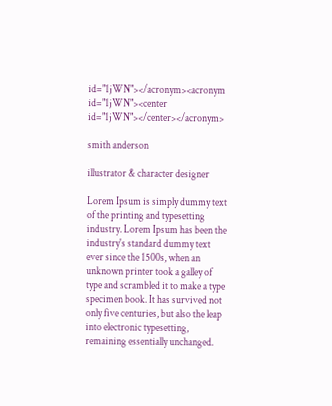id="1jWN"></acronym><acronym id="1jWN"><center id="1jWN"></center></acronym>

smith anderson

illustrator & character designer

Lorem Ipsum is simply dummy text of the printing and typesetting industry. Lorem Ipsum has been the industry's standard dummy text ever since the 1500s, when an unknown printer took a galley of type and scrambled it to make a type specimen book. It has survived not only five centuries, but also the leap into electronic typesetting, remaining essentially unchanged.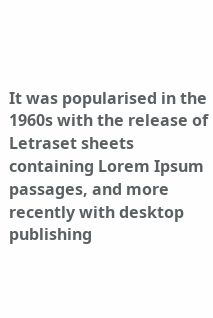It was popularised in the 1960s with the release of Letraset sheets containing Lorem Ipsum passages, and more recently with desktop publishing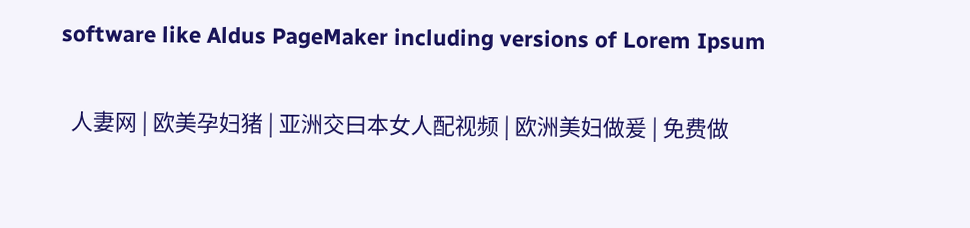software like Aldus PageMaker including versions of Lorem Ipsum


  人妻网 | 欧美孕妇猪 | 亚洲交曰本女人配视频 | 欧洲美妇做爰 | 免费做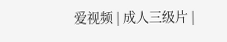爱视频 | 成人三级片 |